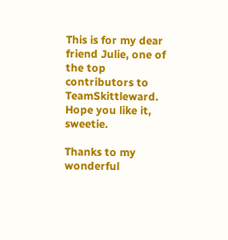This is for my dear friend Julie, one of the top contributors to TeamSkittleward. Hope you like it, sweetie.

Thanks to my wonderful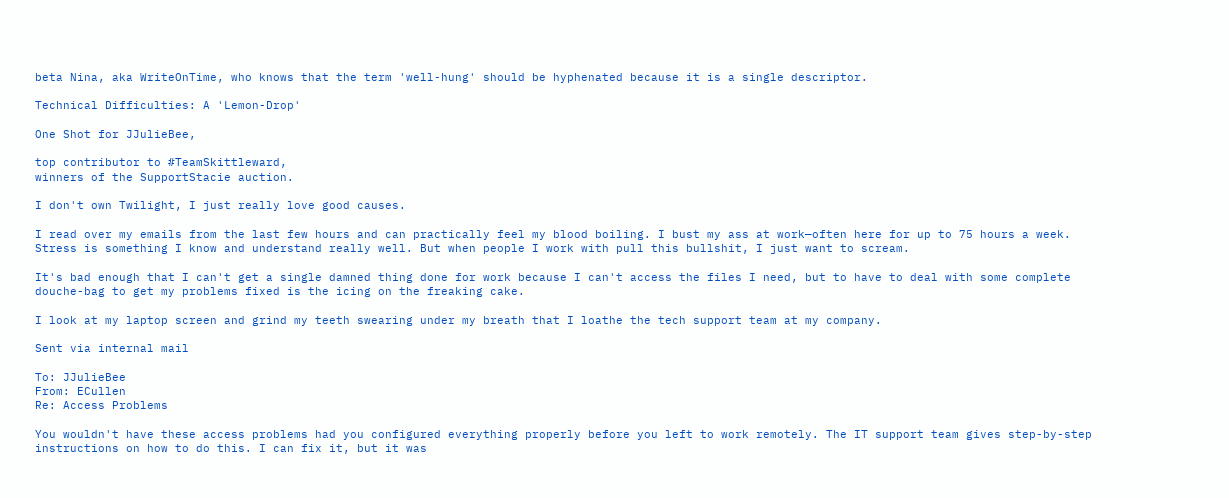beta Nina, aka WriteOnTime, who knows that the term 'well-hung' should be hyphenated because it is a single descriptor.

Technical Difficulties: A 'Lemon-Drop'

One Shot for JJulieBee,

top contributor to #TeamSkittleward,
winners of the SupportStacie auction.

I don't own Twilight, I just really love good causes.

I read over my emails from the last few hours and can practically feel my blood boiling. I bust my ass at work—often here for up to 75 hours a week. Stress is something I know and understand really well. But when people I work with pull this bullshit, I just want to scream.

It's bad enough that I can't get a single damned thing done for work because I can't access the files I need, but to have to deal with some complete douche-bag to get my problems fixed is the icing on the freaking cake.

I look at my laptop screen and grind my teeth swearing under my breath that I loathe the tech support team at my company.

Sent via internal mail

To: JJulieBee
From: ECullen
Re: Access Problems

You wouldn't have these access problems had you configured everything properly before you left to work remotely. The IT support team gives step-by-step instructions on how to do this. I can fix it, but it was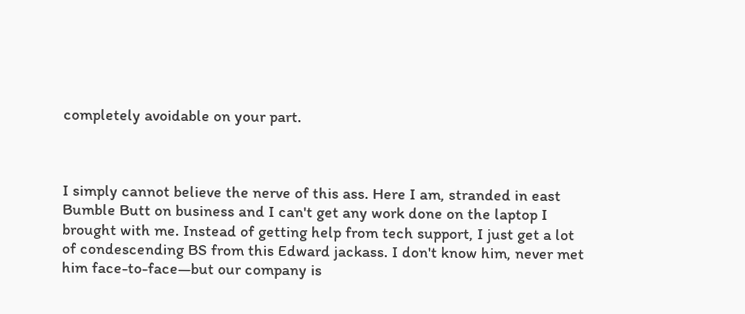completely avoidable on your part.



I simply cannot believe the nerve of this ass. Here I am, stranded in east Bumble Butt on business and I can't get any work done on the laptop I brought with me. Instead of getting help from tech support, I just get a lot of condescending BS from this Edward jackass. I don't know him, never met him face-to-face—but our company is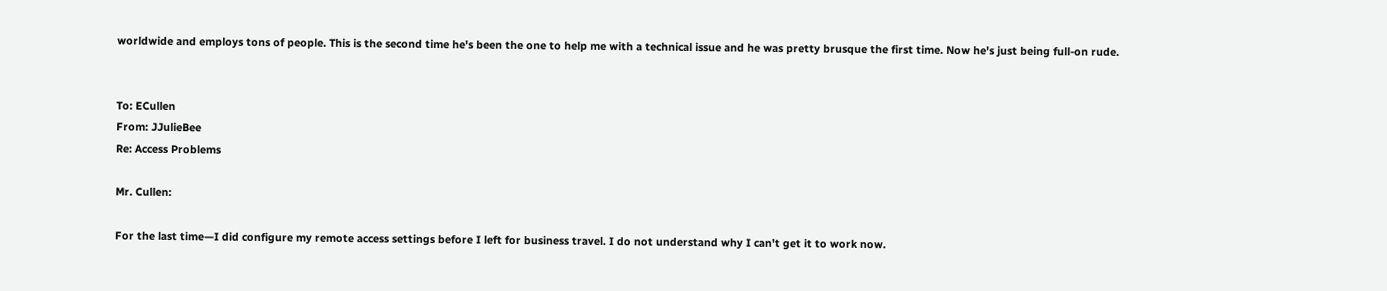worldwide and employs tons of people. This is the second time he's been the one to help me with a technical issue and he was pretty brusque the first time. Now he's just being full-on rude.


To: ECullen
From: JJulieBee
Re: Access Problems

Mr. Cullen:

For the last time—I did configure my remote access settings before I left for business travel. I do not understand why I can't get it to work now.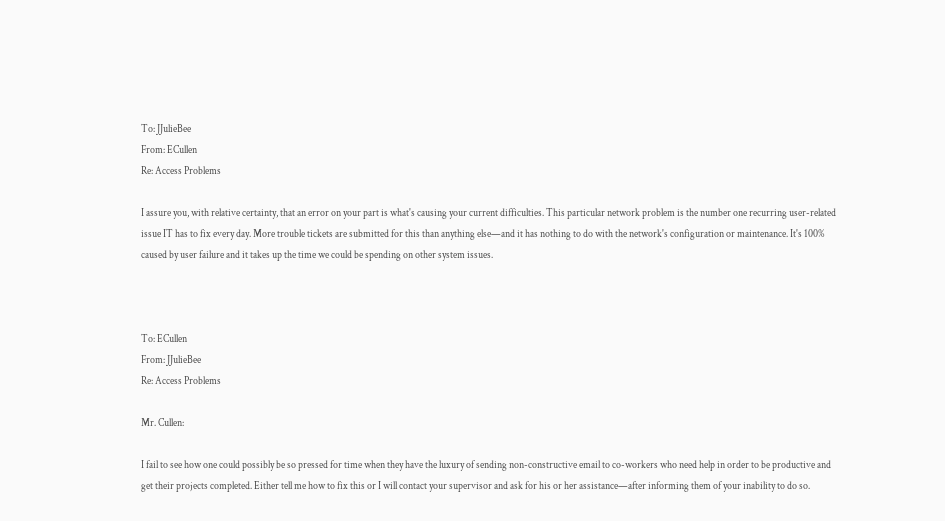To: JJulieBee
From: ECullen
Re: Access Problems

I assure you, with relative certainty, that an error on your part is what's causing your current difficulties. This particular network problem is the number one recurring user-related issue IT has to fix every day. More trouble tickets are submitted for this than anything else—and it has nothing to do with the network's configuration or maintenance. It's 100% caused by user failure and it takes up the time we could be spending on other system issues.



To: ECullen
From: JJulieBee
Re: Access Problems

Mr. Cullen:

I fail to see how one could possibly be so pressed for time when they have the luxury of sending non-constructive email to co-workers who need help in order to be productive and get their projects completed. Either tell me how to fix this or I will contact your supervisor and ask for his or her assistance—after informing them of your inability to do so.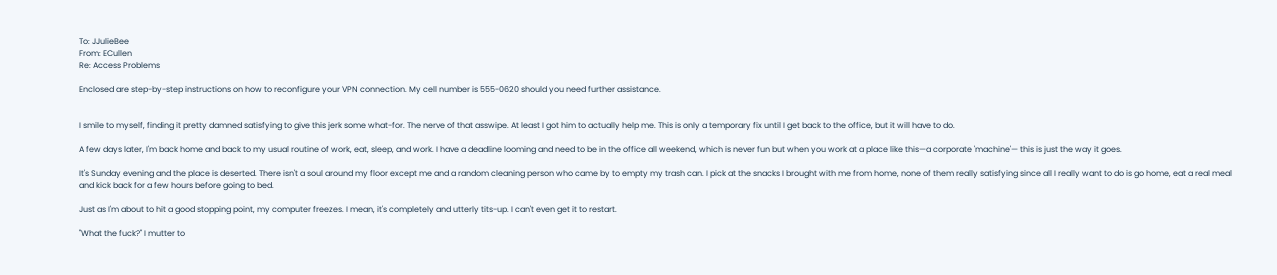To: JJulieBee
From: ECullen
Re: Access Problems

Enclosed are step-by-step instructions on how to reconfigure your VPN connection. My cell number is 555-0620 should you need further assistance.


I smile to myself, finding it pretty damned satisfying to give this jerk some what-for. The nerve of that asswipe. At least I got him to actually help me. This is only a temporary fix until I get back to the office, but it will have to do.

A few days later, I'm back home and back to my usual routine of work, eat, sleep, and work. I have a deadline looming and need to be in the office all weekend, which is never fun but when you work at a place like this—a corporate 'machine'— this is just the way it goes.

It's Sunday evening and the place is deserted. There isn't a soul around my floor except me and a random cleaning person who came by to empty my trash can. I pick at the snacks I brought with me from home, none of them really satisfying since all I really want to do is go home, eat a real meal and kick back for a few hours before going to bed.

Just as I'm about to hit a good stopping point, my computer freezes. I mean, it's completely and utterly tits-up. I can't even get it to restart.

"What the fuck?" I mutter to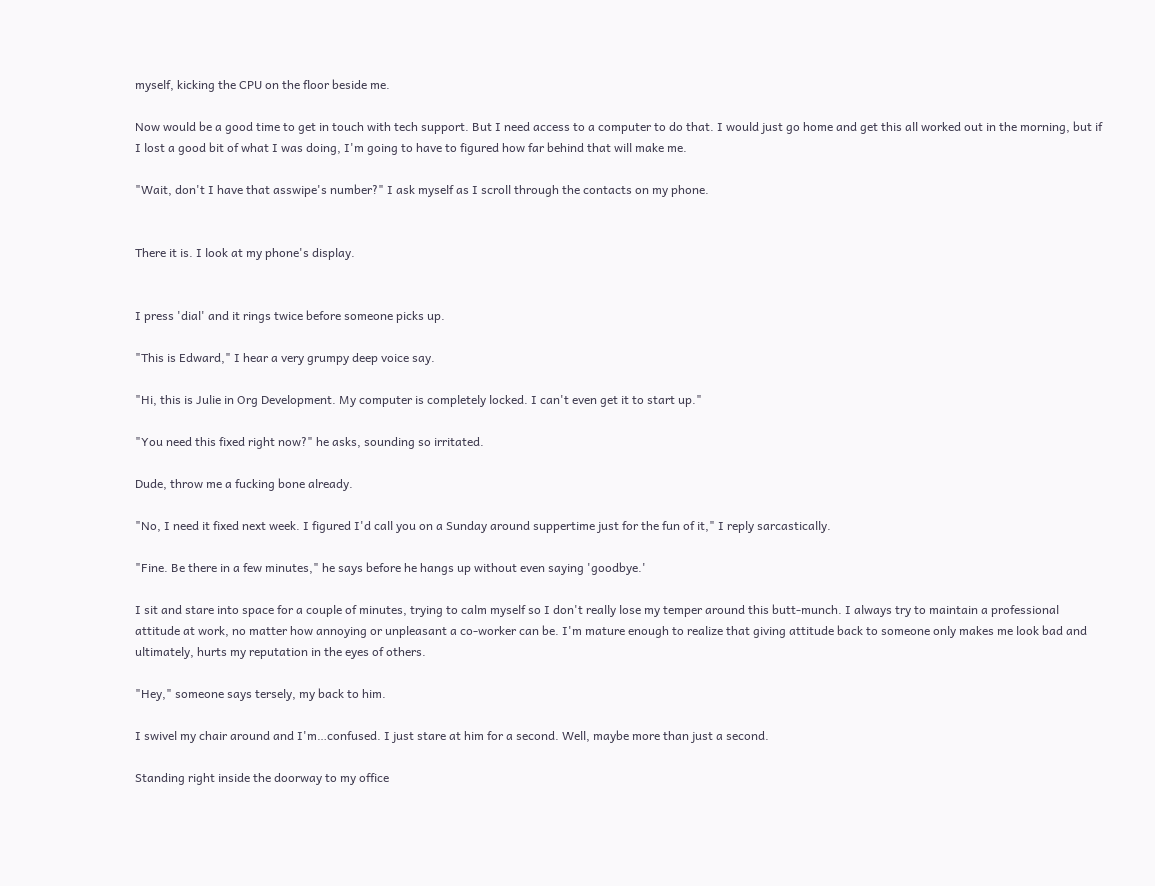myself, kicking the CPU on the floor beside me.

Now would be a good time to get in touch with tech support. But I need access to a computer to do that. I would just go home and get this all worked out in the morning, but if I lost a good bit of what I was doing, I'm going to have to figured how far behind that will make me.

"Wait, don't I have that asswipe's number?" I ask myself as I scroll through the contacts on my phone.


There it is. I look at my phone's display.


I press 'dial' and it rings twice before someone picks up.

"This is Edward," I hear a very grumpy deep voice say.

"Hi, this is Julie in Org Development. My computer is completely locked. I can't even get it to start up."

"You need this fixed right now?" he asks, sounding so irritated.

Dude, throw me a fucking bone already.

"No, I need it fixed next week. I figured I'd call you on a Sunday around suppertime just for the fun of it," I reply sarcastically.

"Fine. Be there in a few minutes," he says before he hangs up without even saying 'goodbye.'

I sit and stare into space for a couple of minutes, trying to calm myself so I don't really lose my temper around this butt-munch. I always try to maintain a professional attitude at work, no matter how annoying or unpleasant a co-worker can be. I'm mature enough to realize that giving attitude back to someone only makes me look bad and ultimately, hurts my reputation in the eyes of others.

"Hey," someone says tersely, my back to him.

I swivel my chair around and I'm…confused. I just stare at him for a second. Well, maybe more than just a second.

Standing right inside the doorway to my office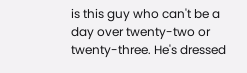is this guy who can't be a day over twenty-two or twenty-three. He's dressed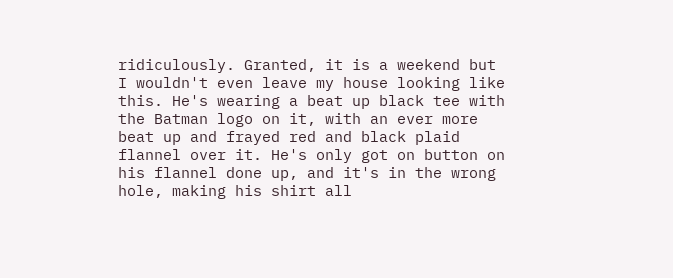ridiculously. Granted, it is a weekend but I wouldn't even leave my house looking like this. He's wearing a beat up black tee with the Batman logo on it, with an ever more beat up and frayed red and black plaid flannel over it. He's only got on button on his flannel done up, and it's in the wrong hole, making his shirt all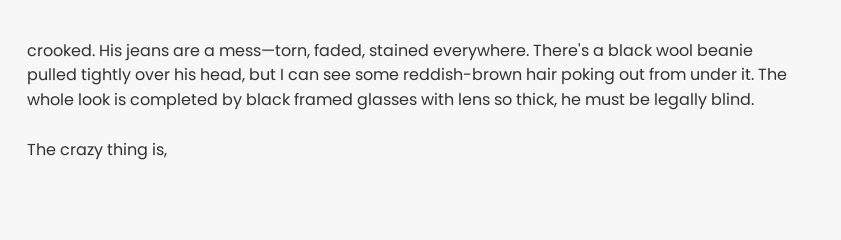crooked. His jeans are a mess—torn, faded, stained everywhere. There's a black wool beanie pulled tightly over his head, but I can see some reddish-brown hair poking out from under it. The whole look is completed by black framed glasses with lens so thick, he must be legally blind.

The crazy thing is,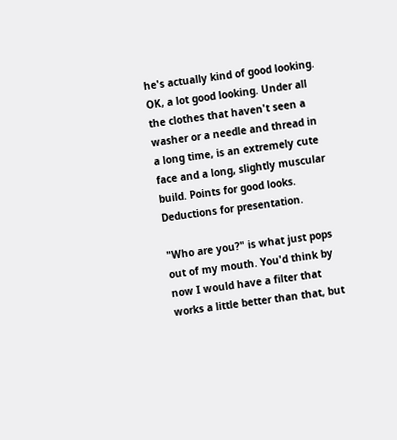he's actually kind of good looking. OK, a lot good looking. Under all the clothes that haven't seen a washer or a needle and thread in a long time, is an extremely cute face and a long, slightly muscular build. Points for good looks. Deductions for presentation.

"Who are you?" is what just pops out of my mouth. You'd think by now I would have a filter that works a little better than that, but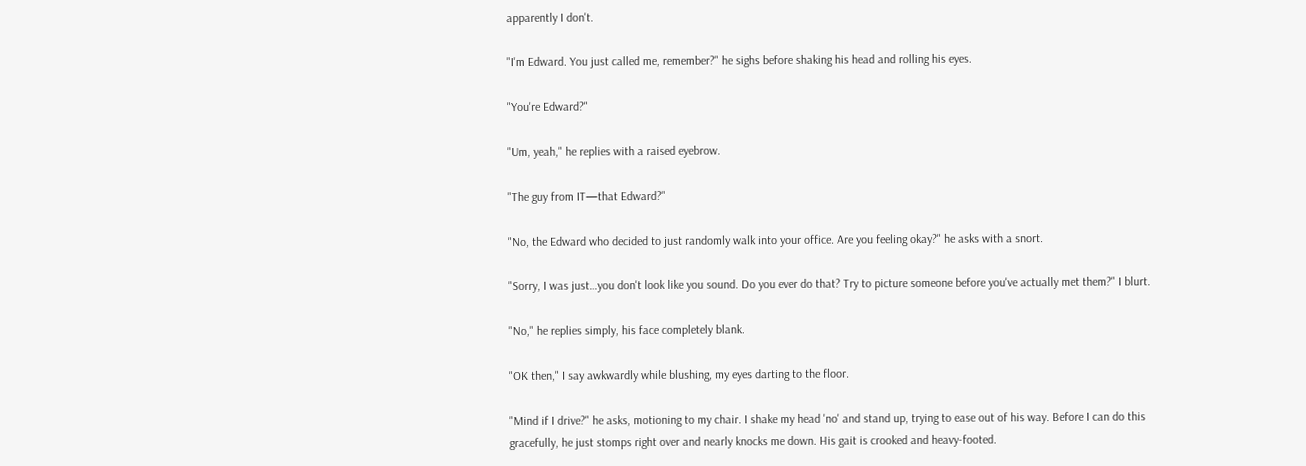apparently I don't.

"I'm Edward. You just called me, remember?" he sighs before shaking his head and rolling his eyes.

"You're Edward?"

"Um, yeah," he replies with a raised eyebrow.

"The guy from IT—that Edward?"

"No, the Edward who decided to just randomly walk into your office. Are you feeling okay?" he asks with a snort.

"Sorry, I was just…you don't look like you sound. Do you ever do that? Try to picture someone before you've actually met them?" I blurt.

"No," he replies simply, his face completely blank.

"OK then," I say awkwardly while blushing, my eyes darting to the floor.

"Mind if I drive?" he asks, motioning to my chair. I shake my head 'no' and stand up, trying to ease out of his way. Before I can do this gracefully, he just stomps right over and nearly knocks me down. His gait is crooked and heavy-footed.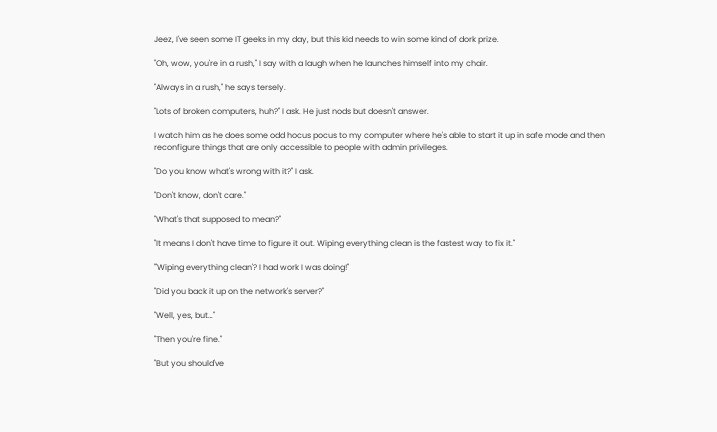Jeez, I've seen some IT geeks in my day, but this kid needs to win some kind of dork prize.

"Oh, wow, you're in a rush," I say with a laugh when he launches himself into my chair.

"Always in a rush," he says tersely.

"Lots of broken computers, huh?" I ask. He just nods but doesn't answer.

I watch him as he does some odd hocus pocus to my computer where he's able to start it up in safe mode and then reconfigure things that are only accessible to people with admin privileges.

"Do you know what's wrong with it?" I ask.

"Don't know, don't care."

"What's that supposed to mean?"

"It means I don't have time to figure it out. Wiping everything clean is the fastest way to fix it."

"'Wiping everything clean'? I had work I was doing!"

"Did you back it up on the network's server?"

"Well, yes, but…"

"Then you're fine."

"But you should've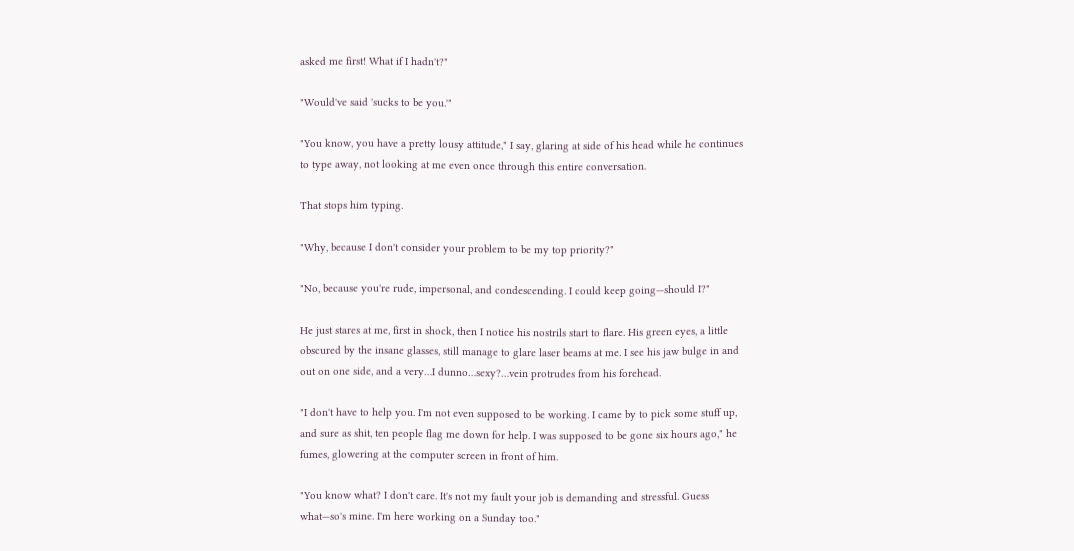asked me first! What if I hadn't?"

"Would've said 'sucks to be you.'"

"You know, you have a pretty lousy attitude," I say, glaring at side of his head while he continues to type away, not looking at me even once through this entire conversation.

That stops him typing.

"Why, because I don't consider your problem to be my top priority?"

"No, because you're rude, impersonal, and condescending. I could keep going—should I?"

He just stares at me, first in shock, then I notice his nostrils start to flare. His green eyes, a little obscured by the insane glasses, still manage to glare laser beams at me. I see his jaw bulge in and out on one side, and a very…I dunno…sexy?…vein protrudes from his forehead.

"I don't have to help you. I'm not even supposed to be working. I came by to pick some stuff up, and sure as shit, ten people flag me down for help. I was supposed to be gone six hours ago," he fumes, glowering at the computer screen in front of him.

"You know what? I don't care. It's not my fault your job is demanding and stressful. Guess what—so's mine. I'm here working on a Sunday too."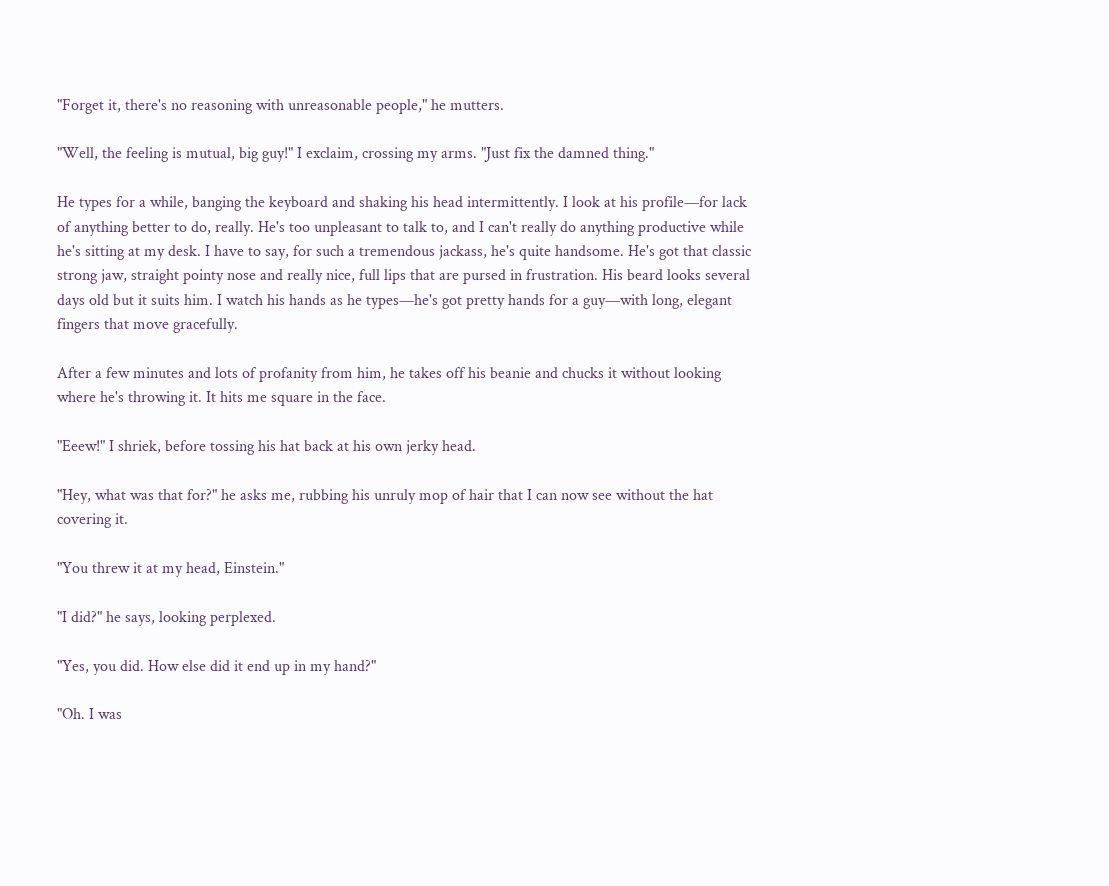"Forget it, there's no reasoning with unreasonable people," he mutters.

"Well, the feeling is mutual, big guy!" I exclaim, crossing my arms. "Just fix the damned thing."

He types for a while, banging the keyboard and shaking his head intermittently. I look at his profile—for lack of anything better to do, really. He's too unpleasant to talk to, and I can't really do anything productive while he's sitting at my desk. I have to say, for such a tremendous jackass, he's quite handsome. He's got that classic strong jaw, straight pointy nose and really nice, full lips that are pursed in frustration. His beard looks several days old but it suits him. I watch his hands as he types—he's got pretty hands for a guy—with long, elegant fingers that move gracefully.

After a few minutes and lots of profanity from him, he takes off his beanie and chucks it without looking where he's throwing it. It hits me square in the face.

"Eeew!" I shriek, before tossing his hat back at his own jerky head.

"Hey, what was that for?" he asks me, rubbing his unruly mop of hair that I can now see without the hat covering it.

"You threw it at my head, Einstein."

"I did?" he says, looking perplexed.

"Yes, you did. How else did it end up in my hand?"

"Oh. I was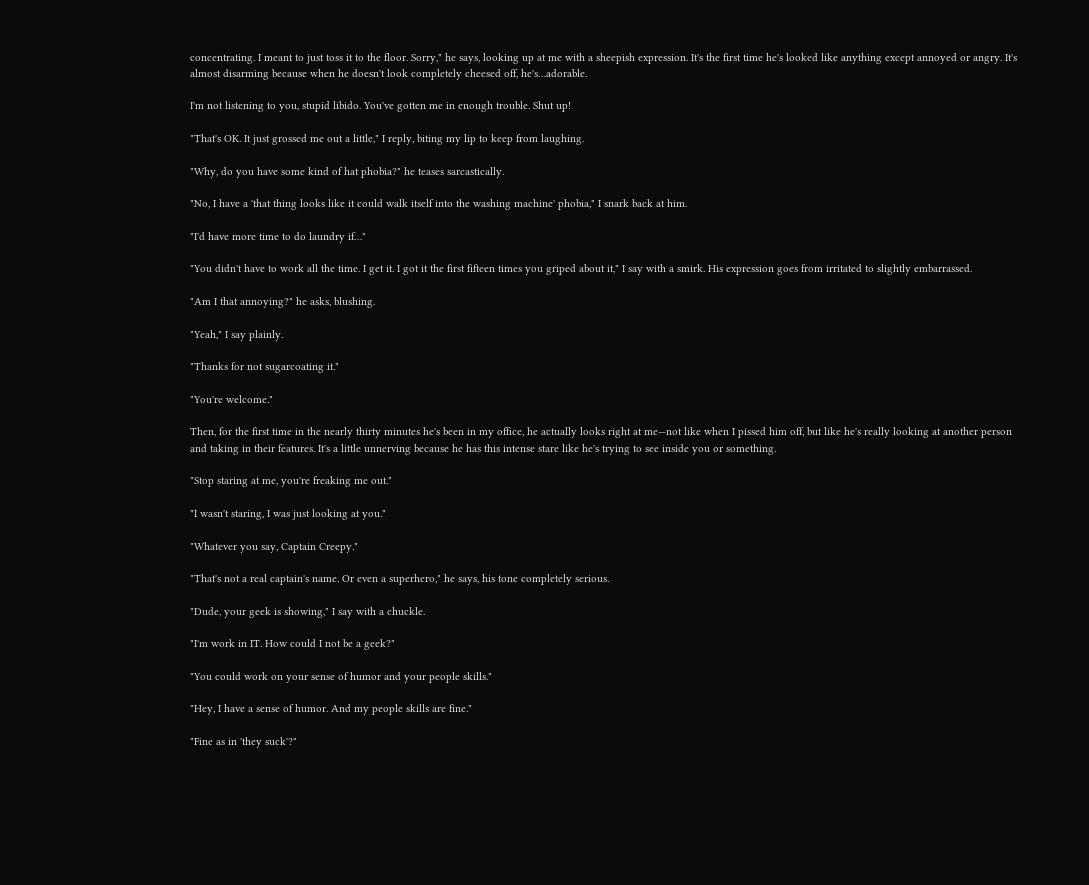concentrating. I meant to just toss it to the floor. Sorry," he says, looking up at me with a sheepish expression. It's the first time he's looked like anything except annoyed or angry. It's almost disarming because when he doesn't look completely cheesed off, he's…adorable.

I'm not listening to you, stupid libido. You've gotten me in enough trouble. Shut up!

"That's OK. It just grossed me out a little," I reply, biting my lip to keep from laughing.

"Why, do you have some kind of hat phobia?" he teases sarcastically.

"No, I have a 'that thing looks like it could walk itself into the washing machine' phobia," I snark back at him.

"I'd have more time to do laundry if…"

"You didn't have to work all the time. I get it. I got it the first fifteen times you griped about it," I say with a smirk. His expression goes from irritated to slightly embarrassed.

"Am I that annoying?" he asks, blushing.

"Yeah," I say plainly.

"Thanks for not sugarcoating it."

"You're welcome."

Then, for the first time in the nearly thirty minutes he's been in my office, he actually looks right at me—not like when I pissed him off, but like he's really looking at another person and taking in their features. It's a little unnerving because he has this intense stare like he's trying to see inside you or something.

"Stop staring at me, you're freaking me out."

"I wasn't staring, I was just looking at you."

"Whatever you say, Captain Creepy."

"That's not a real captain's name. Or even a superhero," he says, his tone completely serious.

"Dude, your geek is showing," I say with a chuckle.

"I'm work in IT. How could I not be a geek?"

"You could work on your sense of humor and your people skills."

"Hey, I have a sense of humor. And my people skills are fine."

"Fine as in 'they suck'?"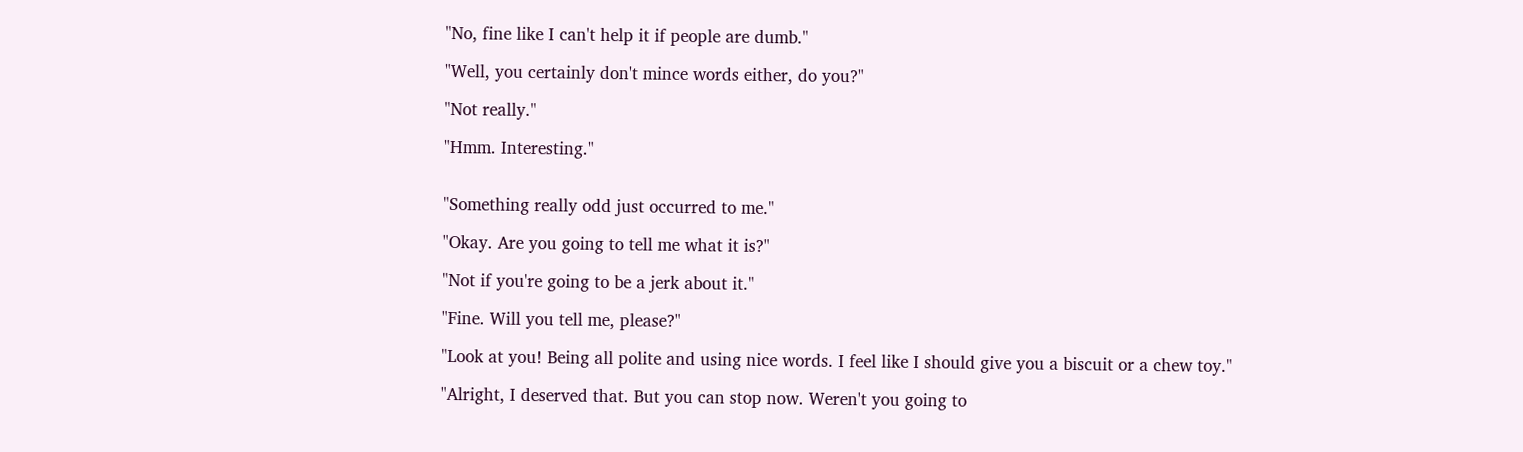"No, fine like I can't help it if people are dumb."

"Well, you certainly don't mince words either, do you?"

"Not really."

"Hmm. Interesting."


"Something really odd just occurred to me."

"Okay. Are you going to tell me what it is?"

"Not if you're going to be a jerk about it."

"Fine. Will you tell me, please?"

"Look at you! Being all polite and using nice words. I feel like I should give you a biscuit or a chew toy."

"Alright, I deserved that. But you can stop now. Weren't you going to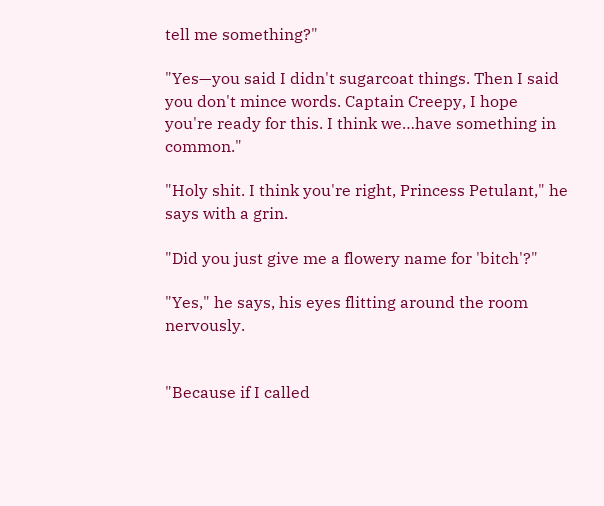tell me something?"

"Yes—you said I didn't sugarcoat things. Then I said you don't mince words. Captain Creepy, I hope you're ready for this. I think we…have something in common."

"Holy shit. I think you're right, Princess Petulant," he says with a grin.

"Did you just give me a flowery name for 'bitch'?"

"Yes," he says, his eyes flitting around the room nervously.


"Because if I called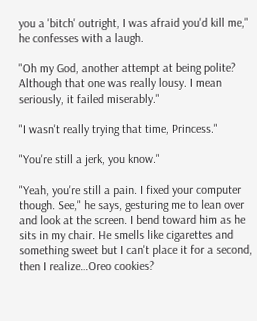you a 'bitch' outright, I was afraid you'd kill me," he confesses with a laugh.

"Oh my God, another attempt at being polite? Although that one was really lousy. I mean seriously, it failed miserably."

"I wasn't really trying that time, Princess."

"You're still a jerk, you know."

"Yeah, you're still a pain. I fixed your computer though. See," he says, gesturing me to lean over and look at the screen. I bend toward him as he sits in my chair. He smells like cigarettes and something sweet but I can't place it for a second, then I realize…Oreo cookies?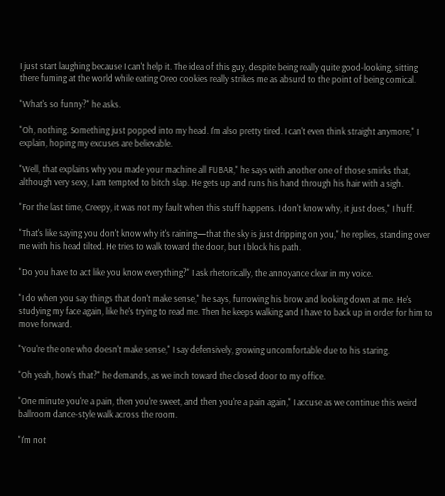I just start laughing because I can't help it. The idea of this guy, despite being really quite good-looking, sitting there fuming at the world while eating Oreo cookies really strikes me as absurd to the point of being comical.

"What's so funny?" he asks.

"Oh, nothing. Something just popped into my head. I'm also pretty tired. I can't even think straight anymore," I explain, hoping my excuses are believable.

"Well, that explains why you made your machine all FUBAR," he says with another one of those smirks that, although very sexy, I am tempted to bitch slap. He gets up and runs his hand through his hair with a sigh.

"For the last time, Creepy, it was not my fault when this stuff happens. I don't know why, it just does," I huff.

"That's like saying you don't know why it's raining—that the sky is just dripping on you," he replies, standing over me with his head tilted. He tries to walk toward the door, but I block his path.

"Do you have to act like you know everything?" I ask rhetorically, the annoyance clear in my voice.

"I do when you say things that don't make sense," he says, furrowing his brow and looking down at me. He's studying my face again, like he's trying to read me. Then he keeps walking and I have to back up in order for him to move forward.

"You're the one who doesn't make sense," I say defensively, growing uncomfortable due to his staring.

"Oh yeah, how's that?" he demands, as we inch toward the closed door to my office.

"One minute you're a pain, then you're sweet, and then you're a pain again," I accuse as we continue this weird ballroom dance-style walk across the room.

"I'm not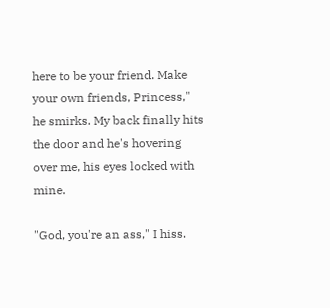here to be your friend. Make your own friends, Princess," he smirks. My back finally hits the door and he's hovering over me, his eyes locked with mine.

"God, you're an ass," I hiss.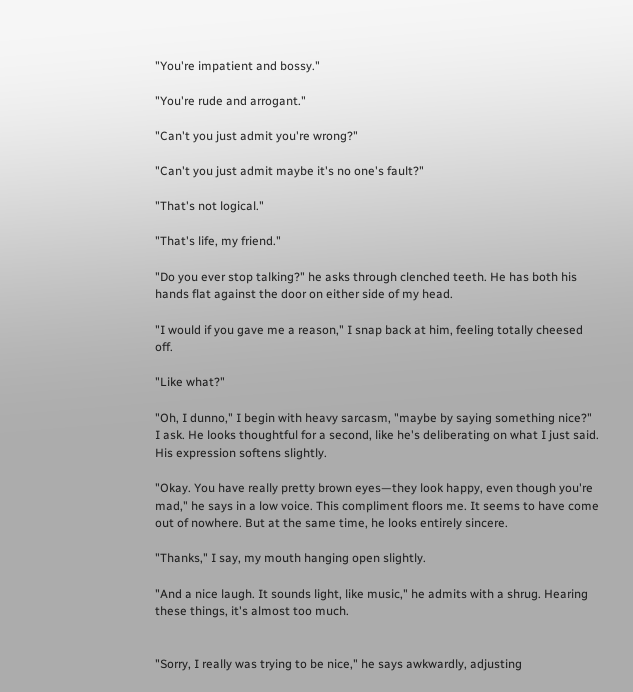"You're impatient and bossy."

"You're rude and arrogant."

"Can't you just admit you're wrong?"

"Can't you just admit maybe it's no one's fault?"

"That's not logical."

"That's life, my friend."

"Do you ever stop talking?" he asks through clenched teeth. He has both his hands flat against the door on either side of my head.

"I would if you gave me a reason," I snap back at him, feeling totally cheesed off.

"Like what?"

"Oh, I dunno," I begin with heavy sarcasm, "maybe by saying something nice?" I ask. He looks thoughtful for a second, like he's deliberating on what I just said. His expression softens slightly.

"Okay. You have really pretty brown eyes—they look happy, even though you're mad," he says in a low voice. This compliment floors me. It seems to have come out of nowhere. But at the same time, he looks entirely sincere.

"Thanks," I say, my mouth hanging open slightly.

"And a nice laugh. It sounds light, like music," he admits with a shrug. Hearing these things, it's almost too much.


"Sorry, I really was trying to be nice," he says awkwardly, adjusting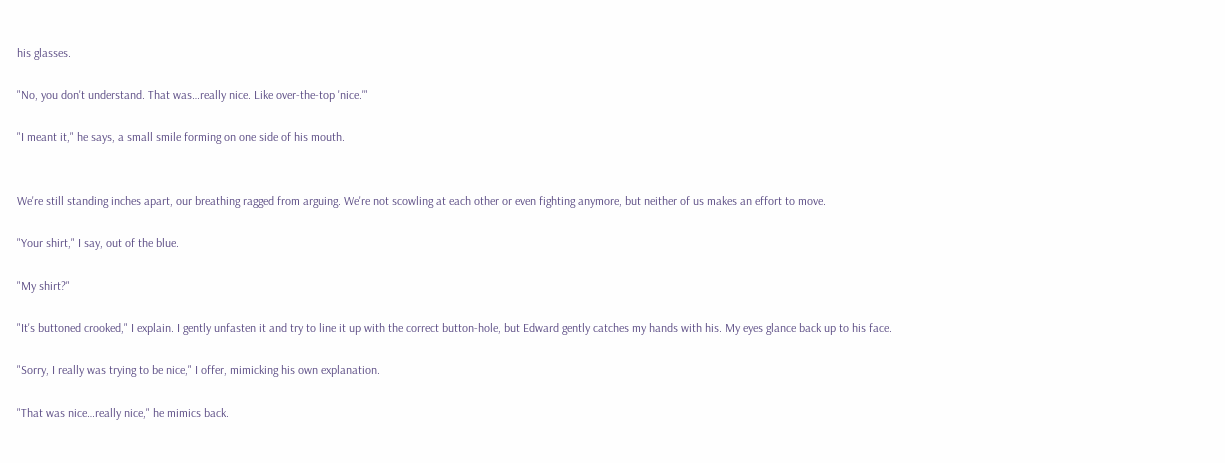his glasses.

"No, you don't understand. That was…really nice. Like over-the-top 'nice.'"

"I meant it," he says, a small smile forming on one side of his mouth.


We're still standing inches apart, our breathing ragged from arguing. We're not scowling at each other or even fighting anymore, but neither of us makes an effort to move.

"Your shirt," I say, out of the blue.

"My shirt?"

"It's buttoned crooked," I explain. I gently unfasten it and try to line it up with the correct button-hole, but Edward gently catches my hands with his. My eyes glance back up to his face.

"Sorry, I really was trying to be nice," I offer, mimicking his own explanation.

"That was nice…really nice," he mimics back.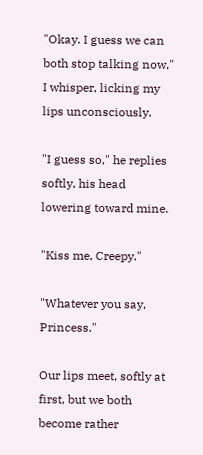"Okay. I guess we can both stop talking now," I whisper, licking my lips unconsciously.

"I guess so," he replies softly, his head lowering toward mine.

"Kiss me, Creepy."

"Whatever you say, Princess."

Our lips meet, softly at first, but we both become rather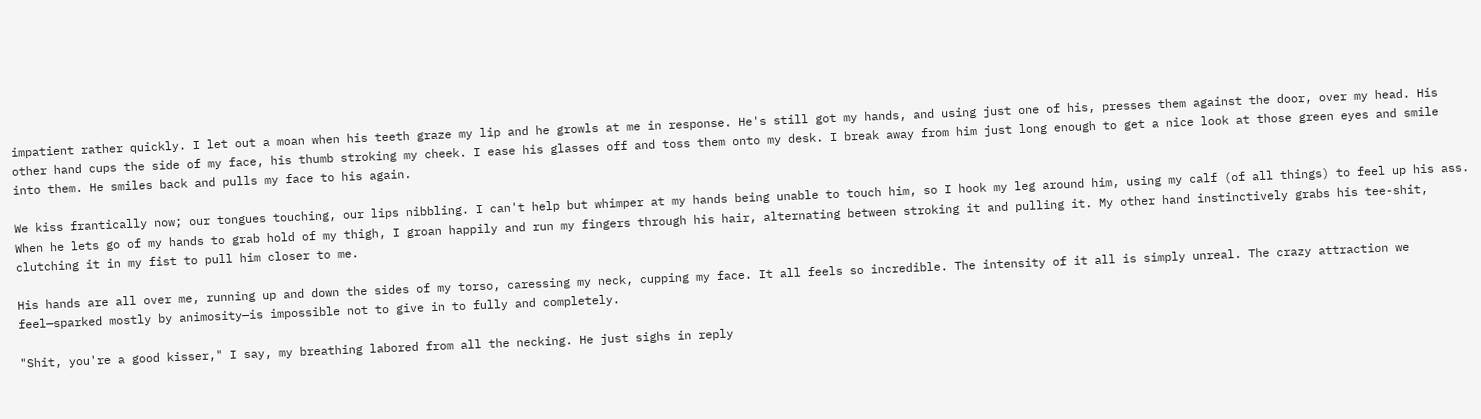impatient rather quickly. I let out a moan when his teeth graze my lip and he growls at me in response. He's still got my hands, and using just one of his, presses them against the door, over my head. His other hand cups the side of my face, his thumb stroking my cheek. I ease his glasses off and toss them onto my desk. I break away from him just long enough to get a nice look at those green eyes and smile into them. He smiles back and pulls my face to his again.

We kiss frantically now; our tongues touching, our lips nibbling. I can't help but whimper at my hands being unable to touch him, so I hook my leg around him, using my calf (of all things) to feel up his ass. When he lets go of my hands to grab hold of my thigh, I groan happily and run my fingers through his hair, alternating between stroking it and pulling it. My other hand instinctively grabs his tee-shit, clutching it in my fist to pull him closer to me.

His hands are all over me, running up and down the sides of my torso, caressing my neck, cupping my face. It all feels so incredible. The intensity of it all is simply unreal. The crazy attraction we feel—sparked mostly by animosity—is impossible not to give in to fully and completely.

"Shit, you're a good kisser," I say, my breathing labored from all the necking. He just sighs in reply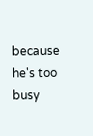because he's too busy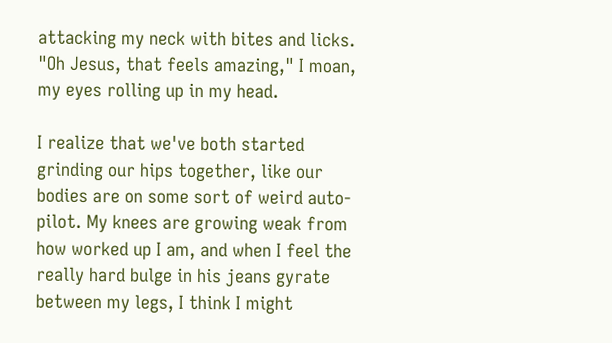attacking my neck with bites and licks. "Oh Jesus, that feels amazing," I moan, my eyes rolling up in my head.

I realize that we've both started grinding our hips together, like our bodies are on some sort of weird auto-pilot. My knees are growing weak from how worked up I am, and when I feel the really hard bulge in his jeans gyrate between my legs, I think I might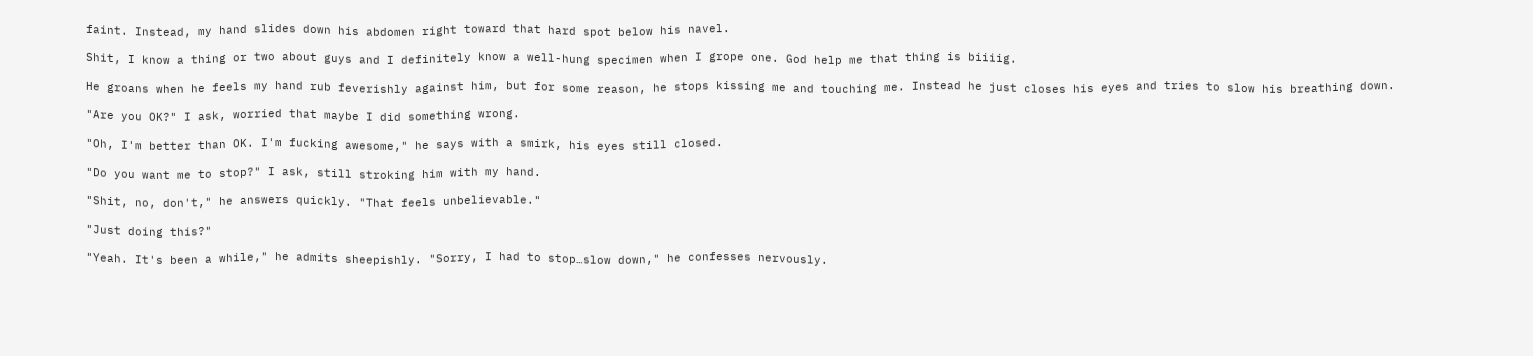faint. Instead, my hand slides down his abdomen right toward that hard spot below his navel.

Shit, I know a thing or two about guys and I definitely know a well-hung specimen when I grope one. God help me that thing is biiiig.

He groans when he feels my hand rub feverishly against him, but for some reason, he stops kissing me and touching me. Instead he just closes his eyes and tries to slow his breathing down.

"Are you OK?" I ask, worried that maybe I did something wrong.

"Oh, I'm better than OK. I'm fucking awesome," he says with a smirk, his eyes still closed.

"Do you want me to stop?" I ask, still stroking him with my hand.

"Shit, no, don't," he answers quickly. "That feels unbelievable."

"Just doing this?"

"Yeah. It's been a while," he admits sheepishly. "Sorry, I had to stop…slow down," he confesses nervously.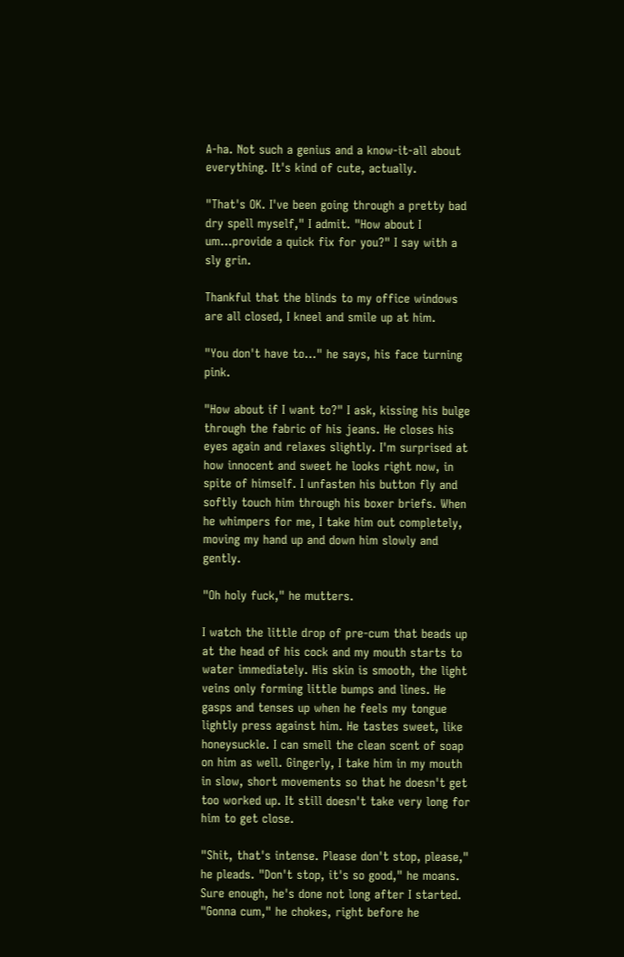A-ha. Not such a genius and a know-it-all about everything. It's kind of cute, actually.

"That's OK. I've been going through a pretty bad dry spell myself," I admit. "How about I um…provide a quick fix for you?" I say with a sly grin.

Thankful that the blinds to my office windows are all closed, I kneel and smile up at him.

"You don't have to…" he says, his face turning pink.

"How about if I want to?" I ask, kissing his bulge through the fabric of his jeans. He closes his eyes again and relaxes slightly. I'm surprised at how innocent and sweet he looks right now, in spite of himself. I unfasten his button fly and softly touch him through his boxer briefs. When he whimpers for me, I take him out completely, moving my hand up and down him slowly and gently.

"Oh holy fuck," he mutters.

I watch the little drop of pre-cum that beads up at the head of his cock and my mouth starts to water immediately. His skin is smooth, the light veins only forming little bumps and lines. He gasps and tenses up when he feels my tongue lightly press against him. He tastes sweet, like honeysuckle. I can smell the clean scent of soap on him as well. Gingerly, I take him in my mouth in slow, short movements so that he doesn't get too worked up. It still doesn't take very long for him to get close.

"Shit, that's intense. Please don't stop, please," he pleads. "Don't stop, it's so good," he moans. Sure enough, he's done not long after I started. "Gonna cum," he chokes, right before he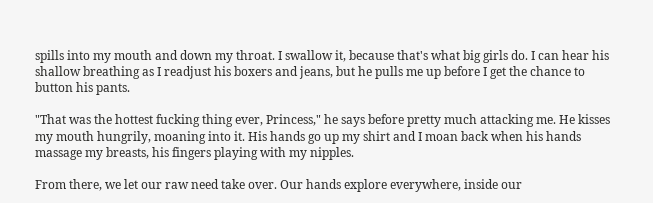spills into my mouth and down my throat. I swallow it, because that's what big girls do. I can hear his shallow breathing as I readjust his boxers and jeans, but he pulls me up before I get the chance to button his pants.

"That was the hottest fucking thing ever, Princess," he says before pretty much attacking me. He kisses my mouth hungrily, moaning into it. His hands go up my shirt and I moan back when his hands massage my breasts, his fingers playing with my nipples.

From there, we let our raw need take over. Our hands explore everywhere, inside our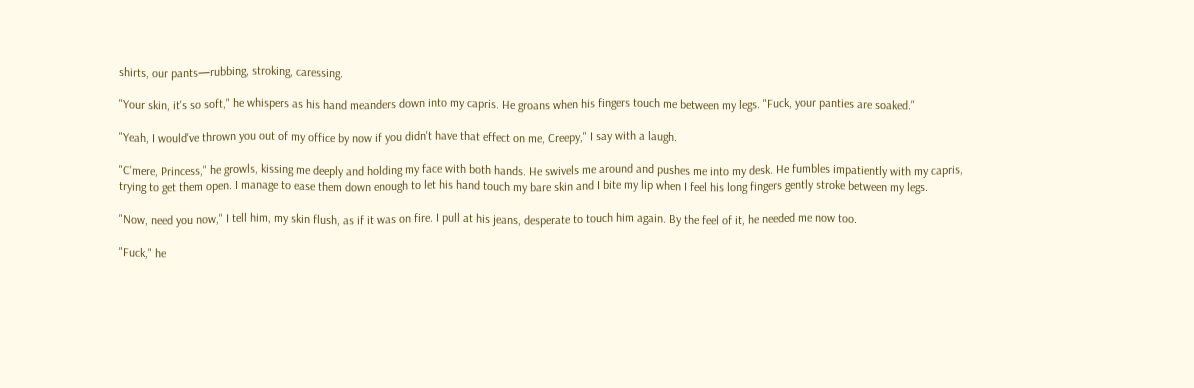shirts, our pants—rubbing, stroking, caressing.

"Your skin, it's so soft," he whispers as his hand meanders down into my capris. He groans when his fingers touch me between my legs. "Fuck, your panties are soaked."

"Yeah, I would've thrown you out of my office by now if you didn't have that effect on me, Creepy," I say with a laugh.

"C'mere, Princess," he growls, kissing me deeply and holding my face with both hands. He swivels me around and pushes me into my desk. He fumbles impatiently with my capris, trying to get them open. I manage to ease them down enough to let his hand touch my bare skin and I bite my lip when I feel his long fingers gently stroke between my legs.

"Now, need you now," I tell him, my skin flush, as if it was on fire. I pull at his jeans, desperate to touch him again. By the feel of it, he needed me now too.

"Fuck," he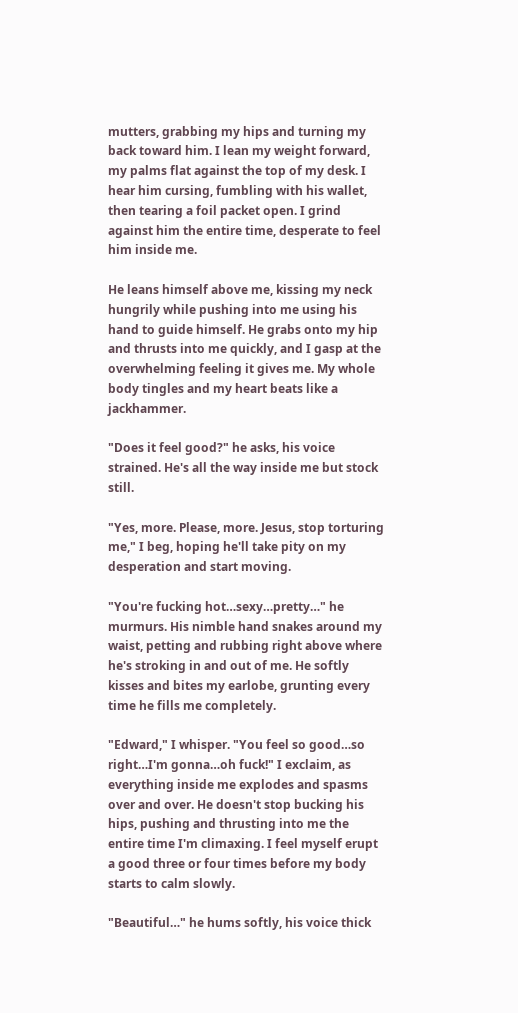mutters, grabbing my hips and turning my back toward him. I lean my weight forward, my palms flat against the top of my desk. I hear him cursing, fumbling with his wallet, then tearing a foil packet open. I grind against him the entire time, desperate to feel him inside me.

He leans himself above me, kissing my neck hungrily while pushing into me using his hand to guide himself. He grabs onto my hip and thrusts into me quickly, and I gasp at the overwhelming feeling it gives me. My whole body tingles and my heart beats like a jackhammer.

"Does it feel good?" he asks, his voice strained. He's all the way inside me but stock still.

"Yes, more. Please, more. Jesus, stop torturing me," I beg, hoping he'll take pity on my desperation and start moving.

"You're fucking hot…sexy…pretty…" he murmurs. His nimble hand snakes around my waist, petting and rubbing right above where he's stroking in and out of me. He softly kisses and bites my earlobe, grunting every time he fills me completely.

"Edward," I whisper. "You feel so good…so right…I'm gonna…oh fuck!" I exclaim, as everything inside me explodes and spasms over and over. He doesn't stop bucking his hips, pushing and thrusting into me the entire time I'm climaxing. I feel myself erupt a good three or four times before my body starts to calm slowly.

"Beautiful…" he hums softly, his voice thick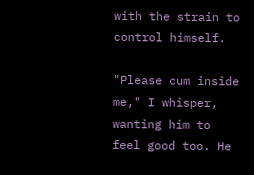with the strain to control himself.

"Please cum inside me," I whisper, wanting him to feel good too. He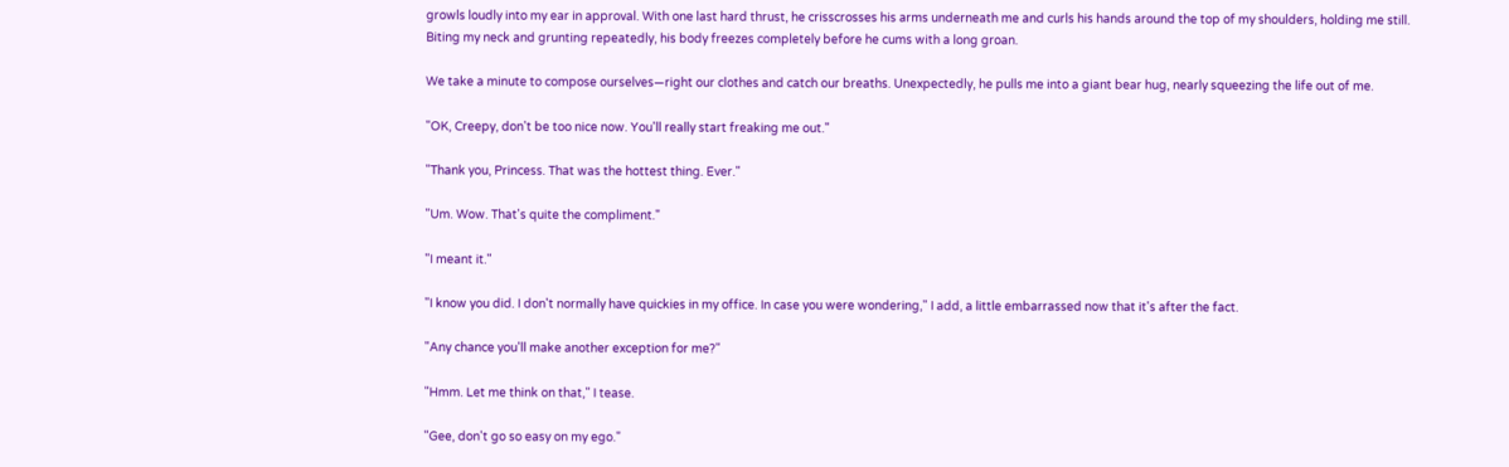growls loudly into my ear in approval. With one last hard thrust, he crisscrosses his arms underneath me and curls his hands around the top of my shoulders, holding me still. Biting my neck and grunting repeatedly, his body freezes completely before he cums with a long groan.

We take a minute to compose ourselves—right our clothes and catch our breaths. Unexpectedly, he pulls me into a giant bear hug, nearly squeezing the life out of me.

"OK, Creepy, don't be too nice now. You'll really start freaking me out."

"Thank you, Princess. That was the hottest thing. Ever."

"Um. Wow. That's quite the compliment."

"I meant it."

"I know you did. I don't normally have quickies in my office. In case you were wondering," I add, a little embarrassed now that it's after the fact.

"Any chance you'll make another exception for me?"

"Hmm. Let me think on that," I tease.

"Gee, don't go so easy on my ego."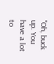"Oh, buck up. You have a lot to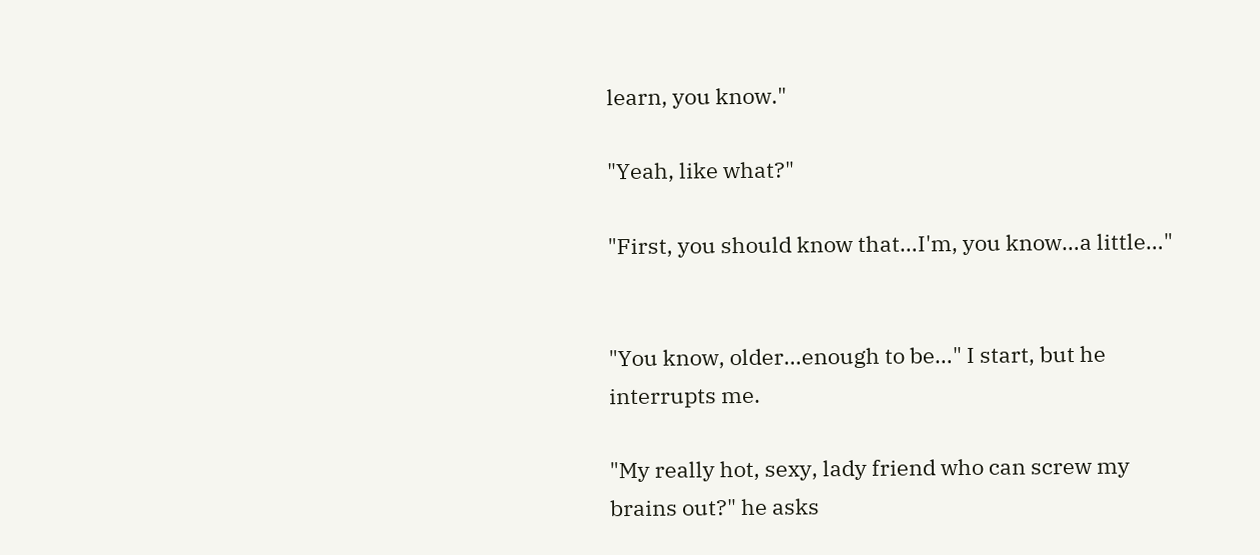learn, you know."

"Yeah, like what?"

"First, you should know that…I'm, you know…a little…"


"You know, older…enough to be…" I start, but he interrupts me.

"My really hot, sexy, lady friend who can screw my brains out?" he asks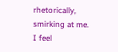rhetorically, smirking at me. I feel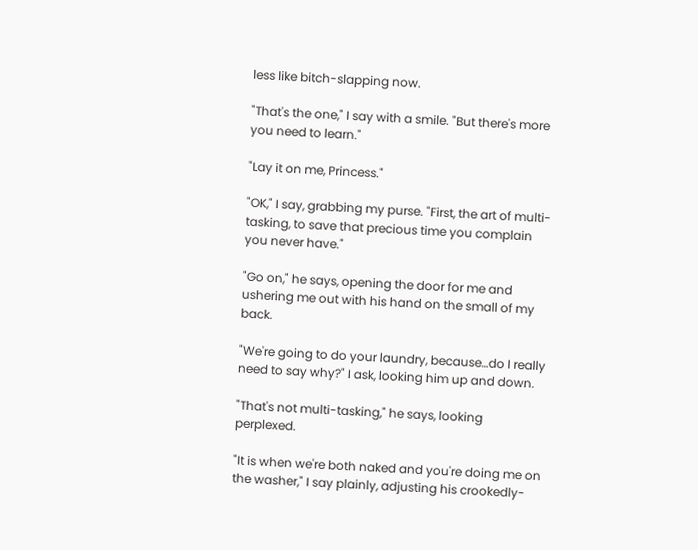less like bitch-slapping now.

"That's the one," I say with a smile. "But there's more you need to learn."

"Lay it on me, Princess."

"OK," I say, grabbing my purse. "First, the art of multi-tasking, to save that precious time you complain you never have."

"Go on," he says, opening the door for me and ushering me out with his hand on the small of my back.

"We're going to do your laundry, because…do I really need to say why?" I ask, looking him up and down.

"That's not multi-tasking," he says, looking perplexed.

"It is when we're both naked and you're doing me on the washer," I say plainly, adjusting his crookedly-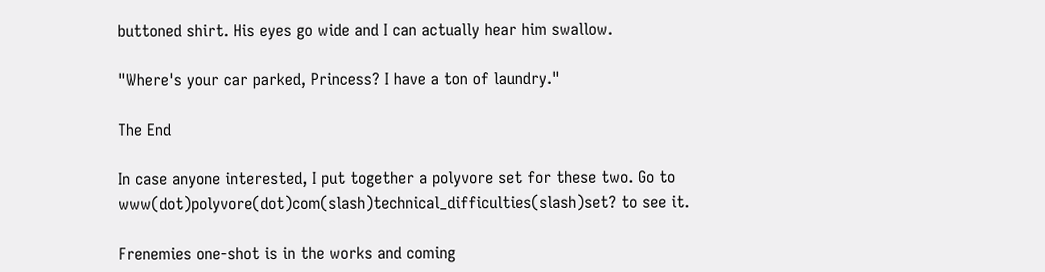buttoned shirt. His eyes go wide and I can actually hear him swallow.

"Where's your car parked, Princess? I have a ton of laundry."

The End

In case anyone interested, I put together a polyvore set for these two. Go to www(dot)polyvore(dot)com(slash)technical_difficulties(slash)set? to see it.

Frenemies one-shot is in the works and coming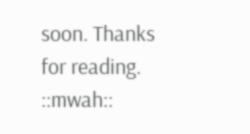soon. Thanks for reading. ::mwah::